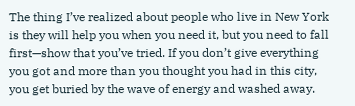The thing I’ve realized about people who live in New York is they will help you when you need it, but you need to fall first—show that you’ve tried. If you don’t give everything you got and more than you thought you had in this city, you get buried by the wave of energy and washed away.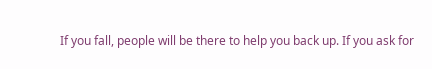If you fall, people will be there to help you back up. If you ask for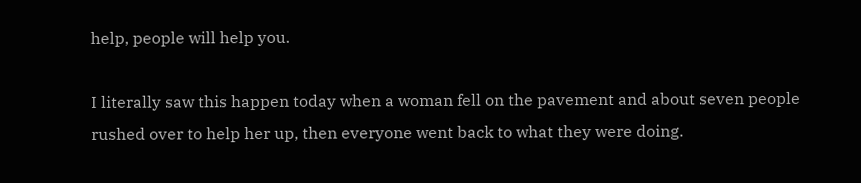help, people will help you.

I literally saw this happen today when a woman fell on the pavement and about seven people rushed over to help her up, then everyone went back to what they were doing.